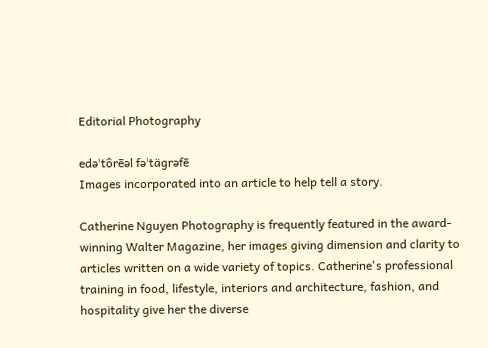Editorial Photography

edəˈtôrēəl fəˈtäɡrəfē
Images incorporated into an article to help tell a story.

Catherine Nguyen Photography is frequently featured in the award-winning Walter Magazine, her images giving dimension and clarity to articles written on a wide variety of topics. Catherine's professional training in food, lifestyle, interiors and architecture, fashion, and hospitality give her the diverse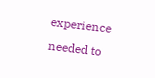experience needed to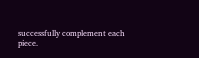successfully complement each piece.